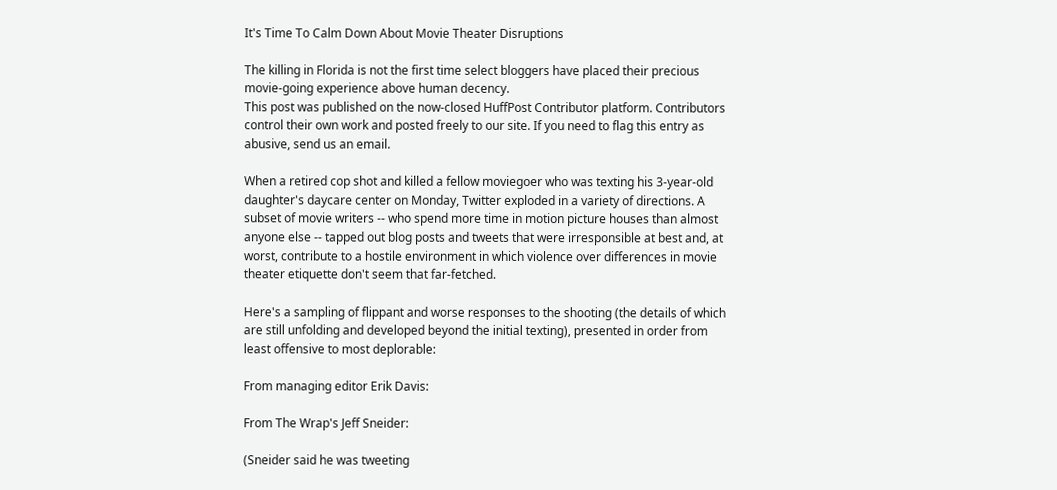It's Time To Calm Down About Movie Theater Disruptions

The killing in Florida is not the first time select bloggers have placed their precious movie-going experience above human decency.
This post was published on the now-closed HuffPost Contributor platform. Contributors control their own work and posted freely to our site. If you need to flag this entry as abusive, send us an email.

When a retired cop shot and killed a fellow moviegoer who was texting his 3-year-old daughter's daycare center on Monday, Twitter exploded in a variety of directions. A subset of movie writers -- who spend more time in motion picture houses than almost anyone else -- tapped out blog posts and tweets that were irresponsible at best and, at worst, contribute to a hostile environment in which violence over differences in movie theater etiquette don't seem that far-fetched.

Here's a sampling of flippant and worse responses to the shooting (the details of which are still unfolding and developed beyond the initial texting), presented in order from least offensive to most deplorable:

From managing editor Erik Davis:

From The Wrap's Jeff Sneider:

(Sneider said he was tweeting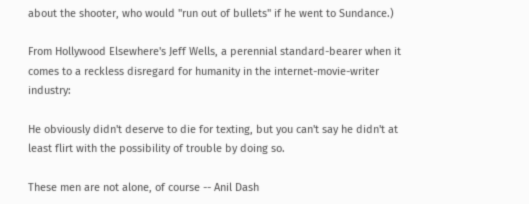about the shooter, who would "run out of bullets" if he went to Sundance.)

From Hollywood Elsewhere's Jeff Wells, a perennial standard-bearer when it comes to a reckless disregard for humanity in the internet-movie-writer industry:

He obviously didn't deserve to die for texting, but you can't say he didn't at least flirt with the possibility of trouble by doing so.

These men are not alone, of course -- Anil Dash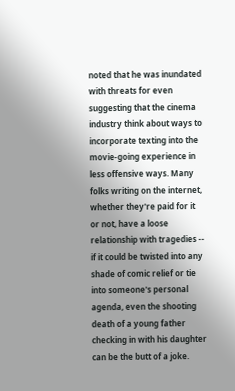noted that he was inundated with threats for even suggesting that the cinema industry think about ways to incorporate texting into the movie-going experience in less offensive ways. Many folks writing on the internet, whether they're paid for it or not, have a loose relationship with tragedies -- if it could be twisted into any shade of comic relief or tie into someone's personal agenda, even the shooting death of a young father checking in with his daughter can be the butt of a joke.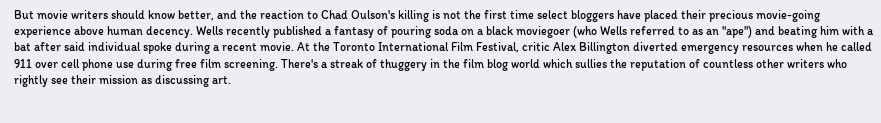But movie writers should know better, and the reaction to Chad Oulson's killing is not the first time select bloggers have placed their precious movie-going experience above human decency. Wells recently published a fantasy of pouring soda on a black moviegoer (who Wells referred to as an "ape") and beating him with a bat after said individual spoke during a recent movie. At the Toronto International Film Festival, critic Alex Billington diverted emergency resources when he called 911 over cell phone use during free film screening. There's a streak of thuggery in the film blog world which sullies the reputation of countless other writers who rightly see their mission as discussing art.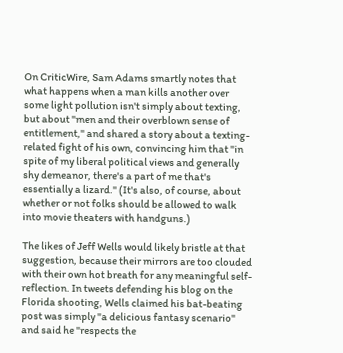On CriticWire, Sam Adams smartly notes that what happens when a man kills another over some light pollution isn't simply about texting, but about "men and their overblown sense of entitlement," and shared a story about a texting-related fight of his own, convincing him that "in spite of my liberal political views and generally shy demeanor, there's a part of me that's essentially a lizard." (It's also, of course, about whether or not folks should be allowed to walk into movie theaters with handguns.)

The likes of Jeff Wells would likely bristle at that suggestion, because their mirrors are too clouded with their own hot breath for any meaningful self-reflection. In tweets defending his blog on the Florida shooting, Wells claimed his bat-beating post was simply "a delicious fantasy scenario" and said he "respects the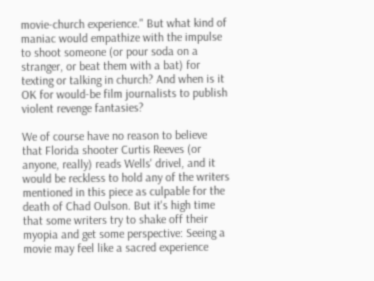movie-church experience." But what kind of maniac would empathize with the impulse to shoot someone (or pour soda on a stranger, or beat them with a bat) for texting or talking in church? And when is it OK for would-be film journalists to publish violent revenge fantasies?

We of course have no reason to believe that Florida shooter Curtis Reeves (or anyone, really) reads Wells' drivel, and it would be reckless to hold any of the writers mentioned in this piece as culpable for the death of Chad Oulson. But it's high time that some writers try to shake off their myopia and get some perspective: Seeing a movie may feel like a sacred experience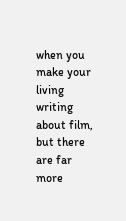when you make your living writing about film, but there are far more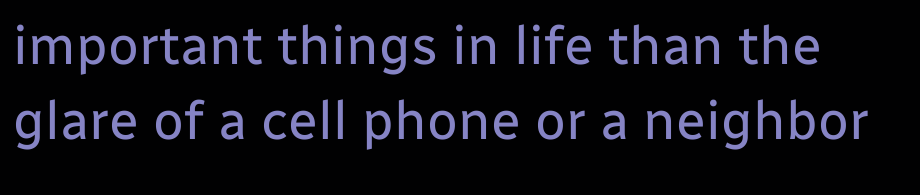important things in life than the glare of a cell phone or a neighbor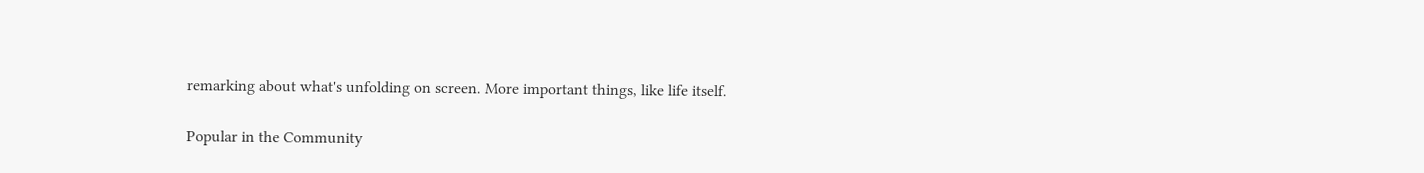remarking about what's unfolding on screen. More important things, like life itself.

Popular in the Community